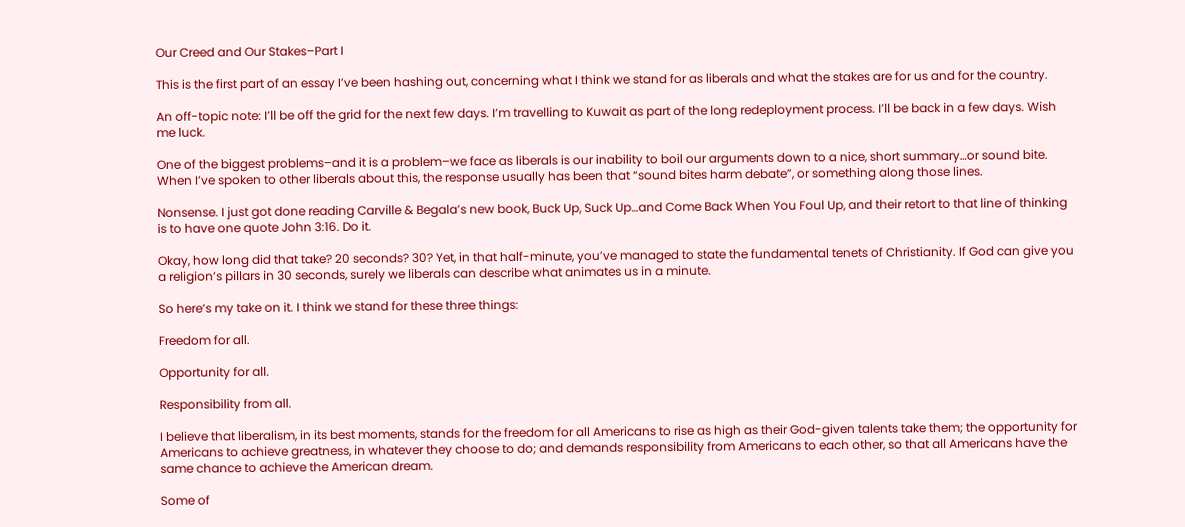Our Creed and Our Stakes–Part I

This is the first part of an essay I’ve been hashing out, concerning what I think we stand for as liberals and what the stakes are for us and for the country.

An off-topic note: I’ll be off the grid for the next few days. I’m travelling to Kuwait as part of the long redeployment process. I’ll be back in a few days. Wish me luck.

One of the biggest problems–and it is a problem–we face as liberals is our inability to boil our arguments down to a nice, short summary…or sound bite. When I’ve spoken to other liberals about this, the response usually has been that “sound bites harm debate”, or something along those lines.

Nonsense. I just got done reading Carville & Begala’s new book, Buck Up, Suck Up…and Come Back When You Foul Up, and their retort to that line of thinking is to have one quote John 3:16. Do it.

Okay, how long did that take? 20 seconds? 30? Yet, in that half-minute, you’ve managed to state the fundamental tenets of Christianity. If God can give you a religion’s pillars in 30 seconds, surely we liberals can describe what animates us in a minute.

So here’s my take on it. I think we stand for these three things:

Freedom for all.

Opportunity for all.

Responsibility from all.

I believe that liberalism, in its best moments, stands for the freedom for all Americans to rise as high as their God-given talents take them; the opportunity for Americans to achieve greatness, in whatever they choose to do; and demands responsibility from Americans to each other, so that all Americans have the same chance to achieve the American dream.

Some of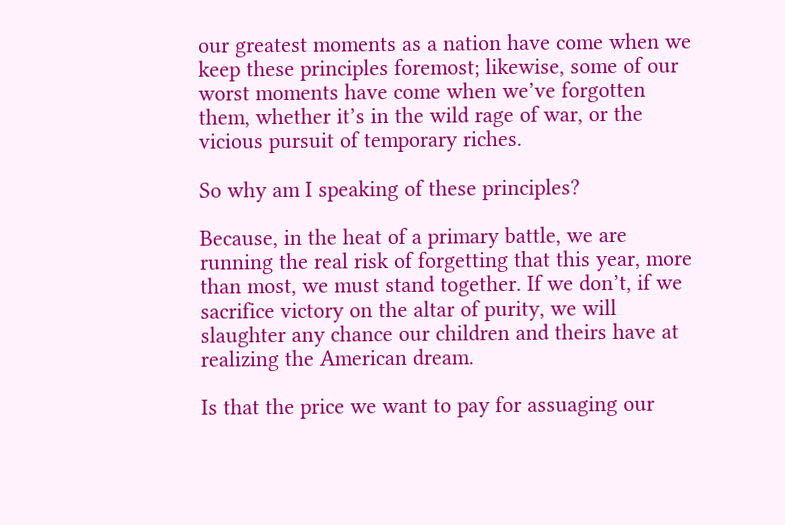our greatest moments as a nation have come when we keep these principles foremost; likewise, some of our worst moments have come when we’ve forgotten them, whether it’s in the wild rage of war, or the vicious pursuit of temporary riches.

So why am I speaking of these principles?

Because, in the heat of a primary battle, we are running the real risk of forgetting that this year, more than most, we must stand together. If we don’t, if we sacrifice victory on the altar of purity, we will slaughter any chance our children and theirs have at realizing the American dream.

Is that the price we want to pay for assuaging our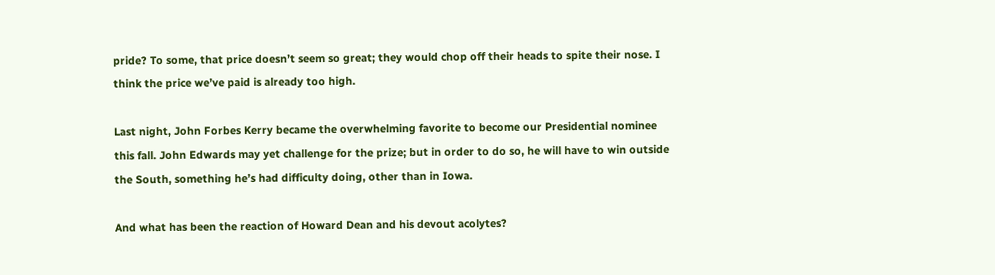pride? To some, that price doesn’t seem so great; they would chop off their heads to spite their nose. I think the price we’ve paid is already too high.

Last night, John Forbes Kerry became the overwhelming favorite to become our Presidential nominee this fall. John Edwards may yet challenge for the prize; but in order to do so, he will have to win outside the South, something he’s had difficulty doing, other than in Iowa.

And what has been the reaction of Howard Dean and his devout acolytes?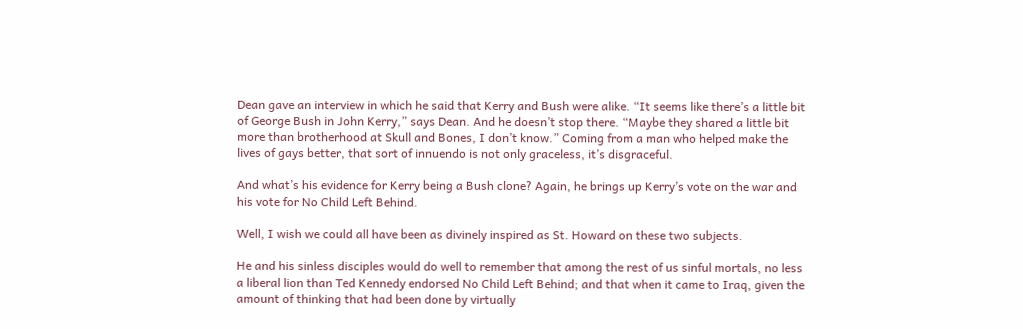Dean gave an interview in which he said that Kerry and Bush were alike. “It seems like there’s a little bit of George Bush in John Kerry,” says Dean. And he doesn’t stop there. “Maybe they shared a little bit more than brotherhood at Skull and Bones, I don’t know.” Coming from a man who helped make the lives of gays better, that sort of innuendo is not only graceless, it’s disgraceful.

And what’s his evidence for Kerry being a Bush clone? Again, he brings up Kerry’s vote on the war and his vote for No Child Left Behind.

Well, I wish we could all have been as divinely inspired as St. Howard on these two subjects.

He and his sinless disciples would do well to remember that among the rest of us sinful mortals, no less a liberal lion than Ted Kennedy endorsed No Child Left Behind; and that when it came to Iraq, given the amount of thinking that had been done by virtually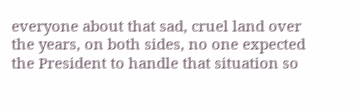everyone about that sad, cruel land over the years, on both sides, no one expected the President to handle that situation so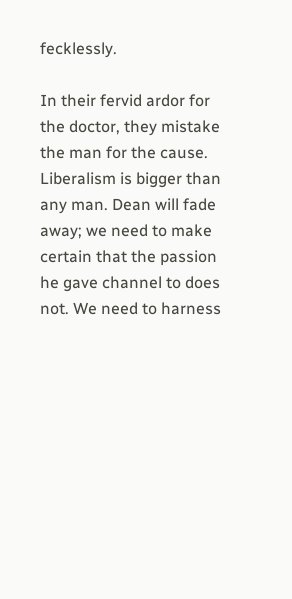fecklessly.

In their fervid ardor for the doctor, they mistake the man for the cause. Liberalism is bigger than any man. Dean will fade away; we need to make certain that the passion he gave channel to does not. We need to harness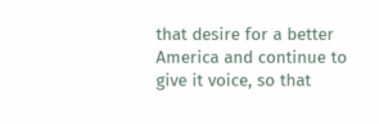that desire for a better America and continue to give it voice, so that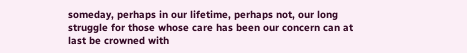someday, perhaps in our lifetime, perhaps not, our long struggle for those whose care has been our concern can at last be crowned with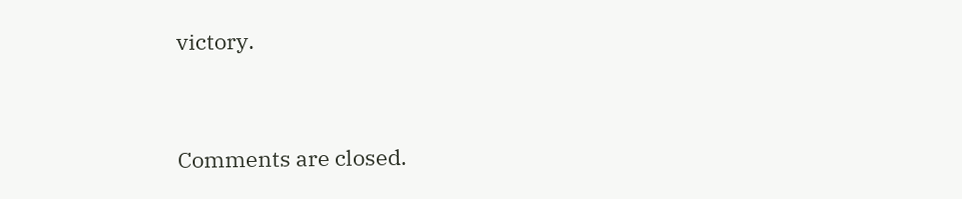victory.


Comments are closed.